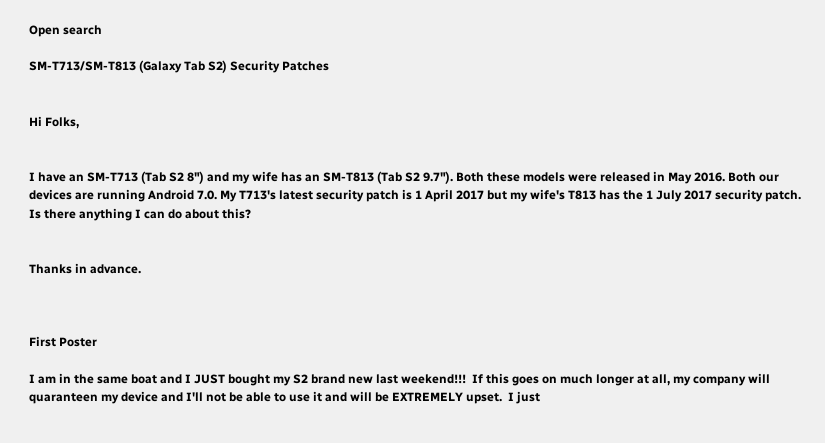Open search

SM-T713/SM-T813 (Galaxy Tab S2) Security Patches


Hi Folks,


I have an SM-T713 (Tab S2 8") and my wife has an SM-T813 (Tab S2 9.7"). Both these models were released in May 2016. Both our devices are running Android 7.0. My T713's latest security patch is 1 April 2017 but my wife's T813 has the 1 July 2017 security patch. Is there anything I can do about this?


Thanks in advance.



First Poster

I am in the same boat and I JUST bought my S2 brand new last weekend!!!  If this goes on much longer at all, my company will quaranteen my device and I'll not be able to use it and will be EXTREMELY upset.  I just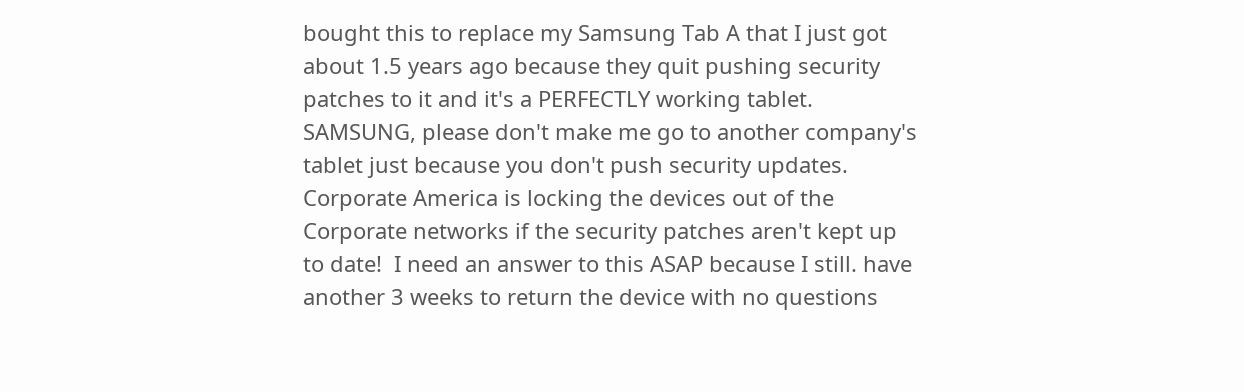bought this to replace my Samsung Tab A that I just got about 1.5 years ago because they quit pushing security patches to it and it's a PERFECTLY working tablet.  SAMSUNG, please don't make me go to another company's tablet just because you don't push security updates.  Corporate America is locking the devices out of the Corporate networks if the security patches aren't kept up to date!  I need an answer to this ASAP because I still. have another 3 weeks to return the device with no questions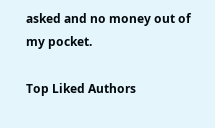asked and no money out of my pocket.

Top Liked Authors